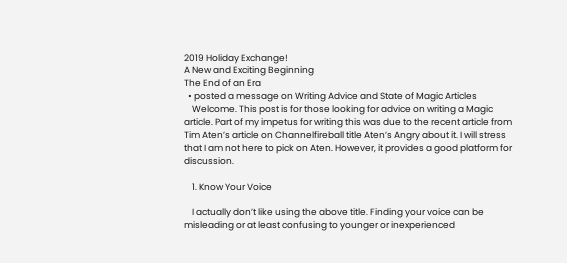2019 Holiday Exchange!
A New and Exciting Beginning
The End of an Era
  • posted a message on Writing Advice and State of Magic Articles
    Welcome. This post is for those looking for advice on writing a Magic article. Part of my impetus for writing this was due to the recent article from Tim Aten’s article on Channelfireball title Aten’s Angry about it. I will stress that I am not here to pick on Aten. However, it provides a good platform for discussion.

    1. Know Your Voice

    I actually don’t like using the above title. Finding your voice can be misleading or at least confusing to younger or inexperienced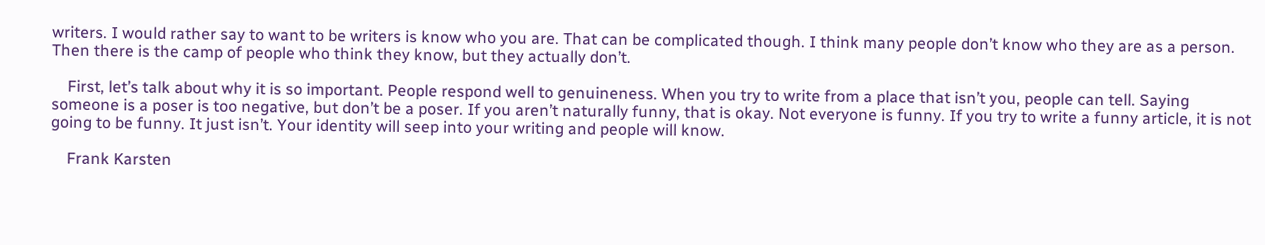writers. I would rather say to want to be writers is know who you are. That can be complicated though. I think many people don’t know who they are as a person. Then there is the camp of people who think they know, but they actually don’t.

    First, let’s talk about why it is so important. People respond well to genuineness. When you try to write from a place that isn’t you, people can tell. Saying someone is a poser is too negative, but don’t be a poser. If you aren’t naturally funny, that is okay. Not everyone is funny. If you try to write a funny article, it is not going to be funny. It just isn’t. Your identity will seep into your writing and people will know.

    Frank Karsten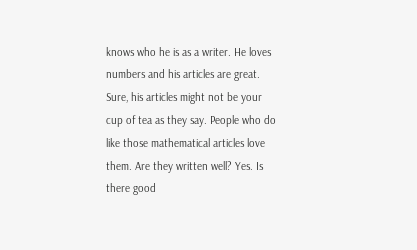knows who he is as a writer. He loves numbers and his articles are great. Sure, his articles might not be your cup of tea as they say. People who do like those mathematical articles love them. Are they written well? Yes. Is there good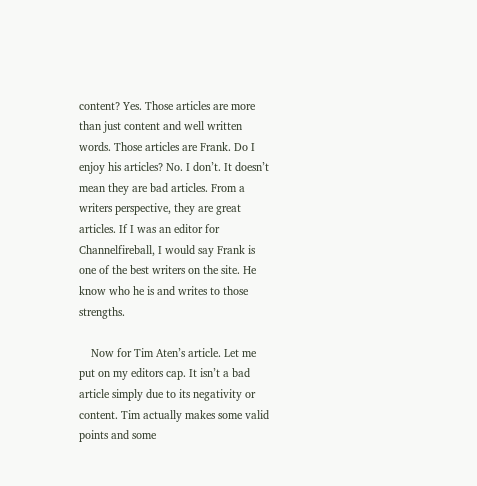content? Yes. Those articles are more than just content and well written words. Those articles are Frank. Do I enjoy his articles? No. I don’t. It doesn’t mean they are bad articles. From a writers perspective, they are great articles. If I was an editor for Channelfireball, I would say Frank is one of the best writers on the site. He know who he is and writes to those strengths.

    Now for Tim Aten’s article. Let me put on my editors cap. It isn’t a bad article simply due to its negativity or content. Tim actually makes some valid points and some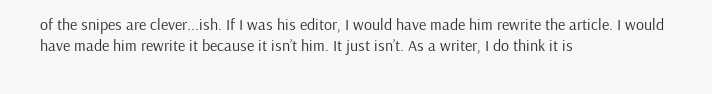of the snipes are clever...ish. If I was his editor, I would have made him rewrite the article. I would have made him rewrite it because it isn’t him. It just isn’t. As a writer, I do think it is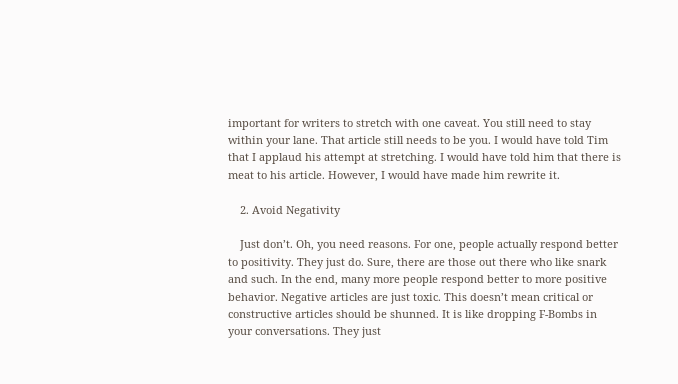important for writers to stretch with one caveat. You still need to stay within your lane. That article still needs to be you. I would have told Tim that I applaud his attempt at stretching. I would have told him that there is meat to his article. However, I would have made him rewrite it.

    2. Avoid Negativity

    Just don’t. Oh, you need reasons. For one, people actually respond better to positivity. They just do. Sure, there are those out there who like snark and such. In the end, many more people respond better to more positive behavior. Negative articles are just toxic. This doesn’t mean critical or constructive articles should be shunned. It is like dropping F-Bombs in your conversations. They just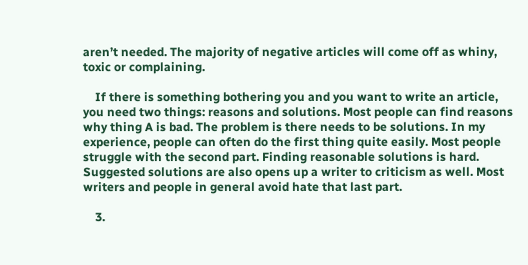aren’t needed. The majority of negative articles will come off as whiny, toxic or complaining.

    If there is something bothering you and you want to write an article, you need two things: reasons and solutions. Most people can find reasons why thing A is bad. The problem is there needs to be solutions. In my experience, people can often do the first thing quite easily. Most people struggle with the second part. Finding reasonable solutions is hard. Suggested solutions are also opens up a writer to criticism as well. Most writers and people in general avoid hate that last part.

    3.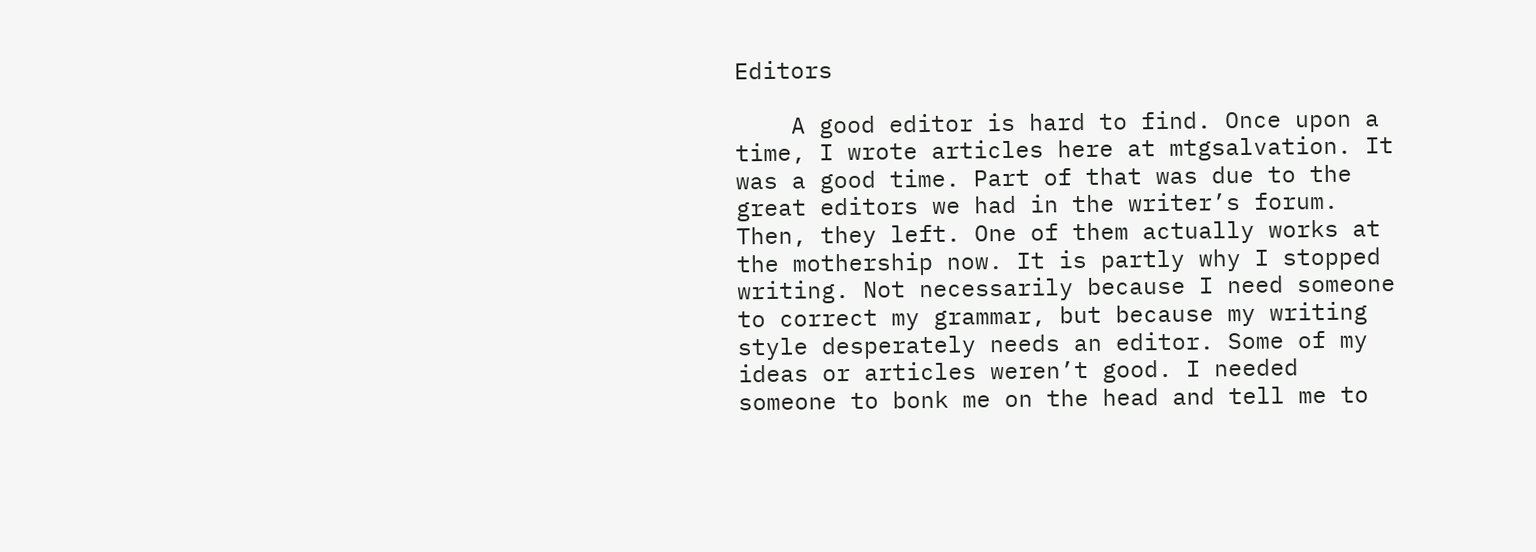Editors

    A good editor is hard to find. Once upon a time, I wrote articles here at mtgsalvation. It was a good time. Part of that was due to the great editors we had in the writer’s forum. Then, they left. One of them actually works at the mothership now. It is partly why I stopped writing. Not necessarily because I need someone to correct my grammar, but because my writing style desperately needs an editor. Some of my ideas or articles weren’t good. I needed someone to bonk me on the head and tell me to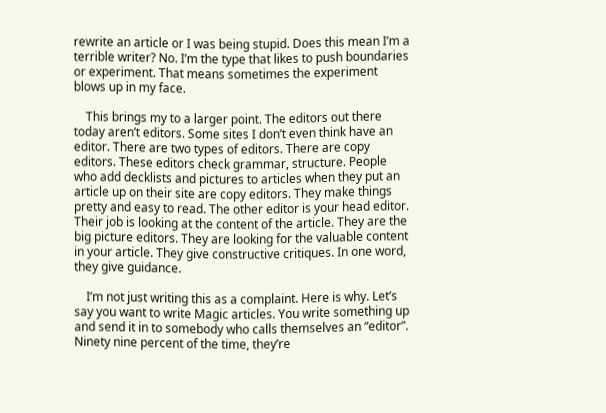rewrite an article or I was being stupid. Does this mean I’m a terrible writer? No. I’m the type that likes to push boundaries or experiment. That means sometimes the experiment blows up in my face.

    This brings my to a larger point. The editors out there today aren’t editors. Some sites I don’t even think have an editor. There are two types of editors. There are copy editors. These editors check grammar, structure. People who add decklists and pictures to articles when they put an article up on their site are copy editors. They make things pretty and easy to read. The other editor is your head editor. Their job is looking at the content of the article. They are the big picture editors. They are looking for the valuable content in your article. They give constructive critiques. In one word, they give guidance.

    I’m not just writing this as a complaint. Here is why. Let’s say you want to write Magic articles. You write something up and send it in to somebody who calls themselves an “editor”. Ninety nine percent of the time, they’re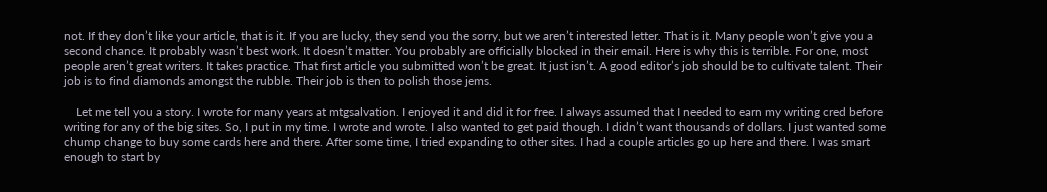not. If they don’t like your article, that is it. If you are lucky, they send you the sorry, but we aren’t interested letter. That is it. Many people won’t give you a second chance. It probably wasn’t best work. It doesn’t matter. You probably are officially blocked in their email. Here is why this is terrible. For one, most people aren’t great writers. It takes practice. That first article you submitted won’t be great. It just isn’t. A good editor’s job should be to cultivate talent. Their job is to find diamonds amongst the rubble. Their job is then to polish those jems.

    Let me tell you a story. I wrote for many years at mtgsalvation. I enjoyed it and did it for free. I always assumed that I needed to earn my writing cred before writing for any of the big sites. So, I put in my time. I wrote and wrote. I also wanted to get paid though. I didn’t want thousands of dollars. I just wanted some chump change to buy some cards here and there. After some time, I tried expanding to other sites. I had a couple articles go up here and there. I was smart enough to start by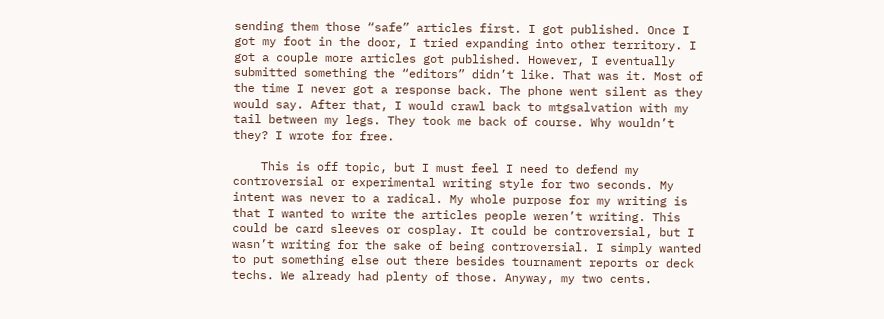sending them those “safe” articles first. I got published. Once I got my foot in the door, I tried expanding into other territory. I got a couple more articles got published. However, I eventually submitted something the “editors” didn’t like. That was it. Most of the time I never got a response back. The phone went silent as they would say. After that, I would crawl back to mtgsalvation with my tail between my legs. They took me back of course. Why wouldn’t they? I wrote for free.

    This is off topic, but I must feel I need to defend my controversial or experimental writing style for two seconds. My intent was never to a radical. My whole purpose for my writing is that I wanted to write the articles people weren’t writing. This could be card sleeves or cosplay. It could be controversial, but I wasn’t writing for the sake of being controversial. I simply wanted to put something else out there besides tournament reports or deck techs. We already had plenty of those. Anyway, my two cents.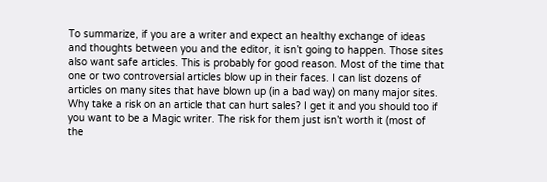To summarize, if you are a writer and expect an healthy exchange of ideas and thoughts between you and the editor, it isn’t going to happen. Those sites also want safe articles. This is probably for good reason. Most of the time that one or two controversial articles blow up in their faces. I can list dozens of articles on many sites that have blown up (in a bad way) on many major sites. Why take a risk on an article that can hurt sales? I get it and you should too if you want to be a Magic writer. The risk for them just isn’t worth it (most of the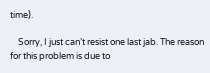time).

    Sorry, I just can’t resist one last jab. The reason for this problem is due to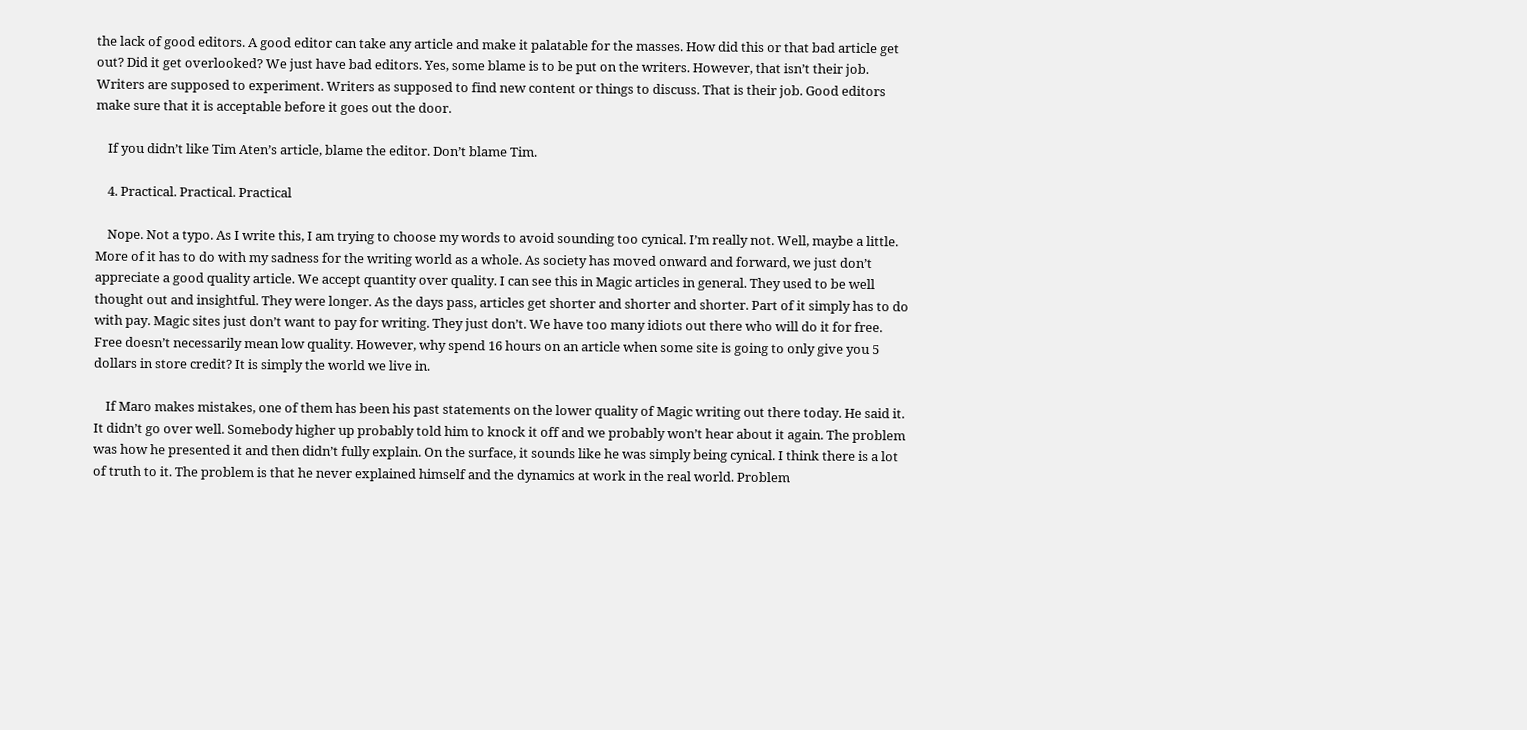the lack of good editors. A good editor can take any article and make it palatable for the masses. How did this or that bad article get out? Did it get overlooked? We just have bad editors. Yes, some blame is to be put on the writers. However, that isn’t their job. Writers are supposed to experiment. Writers as supposed to find new content or things to discuss. That is their job. Good editors make sure that it is acceptable before it goes out the door.

    If you didn’t like Tim Aten’s article, blame the editor. Don’t blame Tim.

    4. Practical. Practical. Practical

    Nope. Not a typo. As I write this, I am trying to choose my words to avoid sounding too cynical. I’m really not. Well, maybe a little. More of it has to do with my sadness for the writing world as a whole. As society has moved onward and forward, we just don’t appreciate a good quality article. We accept quantity over quality. I can see this in Magic articles in general. They used to be well thought out and insightful. They were longer. As the days pass, articles get shorter and shorter and shorter. Part of it simply has to do with pay. Magic sites just don’t want to pay for writing. They just don’t. We have too many idiots out there who will do it for free. Free doesn’t necessarily mean low quality. However, why spend 16 hours on an article when some site is going to only give you 5 dollars in store credit? It is simply the world we live in.

    If Maro makes mistakes, one of them has been his past statements on the lower quality of Magic writing out there today. He said it. It didn’t go over well. Somebody higher up probably told him to knock it off and we probably won’t hear about it again. The problem was how he presented it and then didn’t fully explain. On the surface, it sounds like he was simply being cynical. I think there is a lot of truth to it. The problem is that he never explained himself and the dynamics at work in the real world. Problem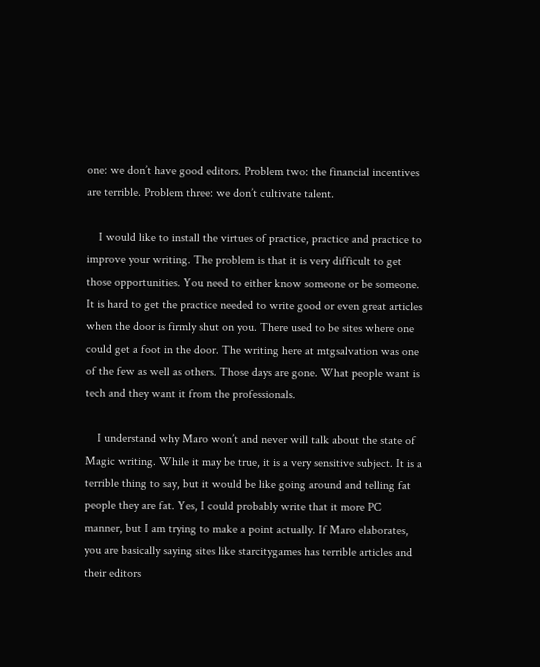one: we don’t have good editors. Problem two: the financial incentives are terrible. Problem three: we don’t cultivate talent.

    I would like to install the virtues of practice, practice and practice to improve your writing. The problem is that it is very difficult to get those opportunities. You need to either know someone or be someone. It is hard to get the practice needed to write good or even great articles when the door is firmly shut on you. There used to be sites where one could get a foot in the door. The writing here at mtgsalvation was one of the few as well as others. Those days are gone. What people want is tech and they want it from the professionals.

    I understand why Maro won’t and never will talk about the state of Magic writing. While it may be true, it is a very sensitive subject. It is a terrible thing to say, but it would be like going around and telling fat people they are fat. Yes, I could probably write that it more PC manner, but I am trying to make a point actually. If Maro elaborates, you are basically saying sites like starcitygames has terrible articles and their editors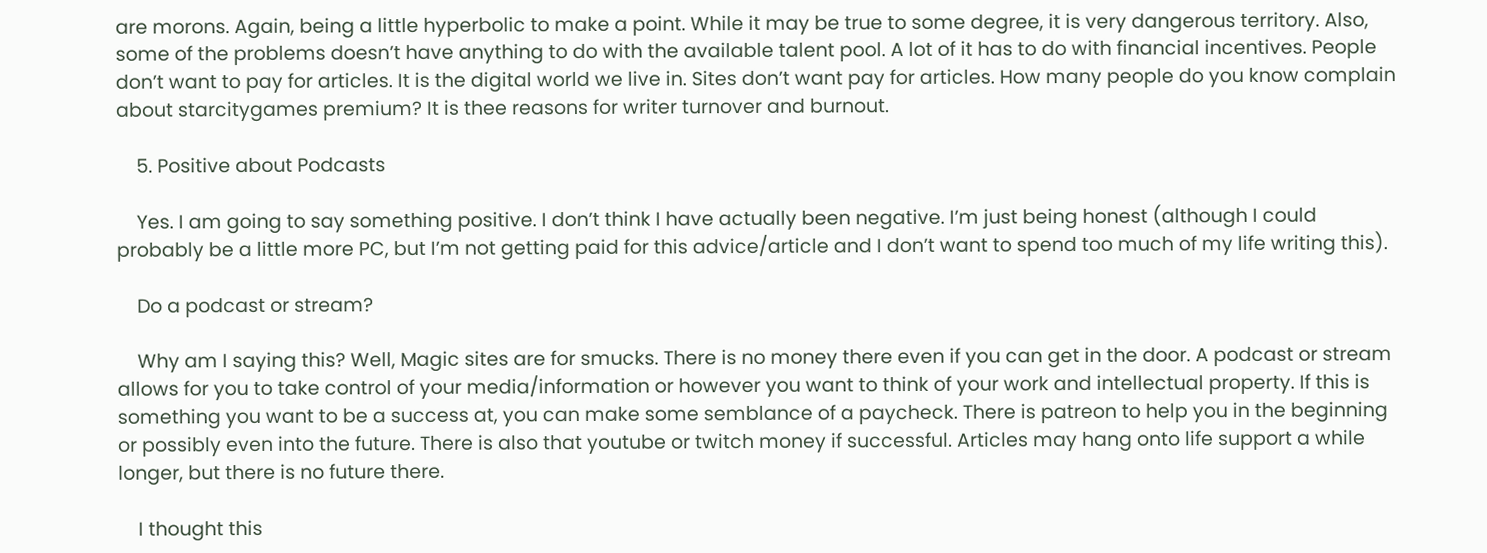are morons. Again, being a little hyperbolic to make a point. While it may be true to some degree, it is very dangerous territory. Also, some of the problems doesn’t have anything to do with the available talent pool. A lot of it has to do with financial incentives. People don’t want to pay for articles. It is the digital world we live in. Sites don’t want pay for articles. How many people do you know complain about starcitygames premium? It is thee reasons for writer turnover and burnout.

    5. Positive about Podcasts

    Yes. I am going to say something positive. I don’t think I have actually been negative. I’m just being honest (although I could probably be a little more PC, but I’m not getting paid for this advice/article and I don’t want to spend too much of my life writing this).

    Do a podcast or stream?

    Why am I saying this? Well, Magic sites are for smucks. There is no money there even if you can get in the door. A podcast or stream allows for you to take control of your media/information or however you want to think of your work and intellectual property. If this is something you want to be a success at, you can make some semblance of a paycheck. There is patreon to help you in the beginning or possibly even into the future. There is also that youtube or twitch money if successful. Articles may hang onto life support a while longer, but there is no future there.

    I thought this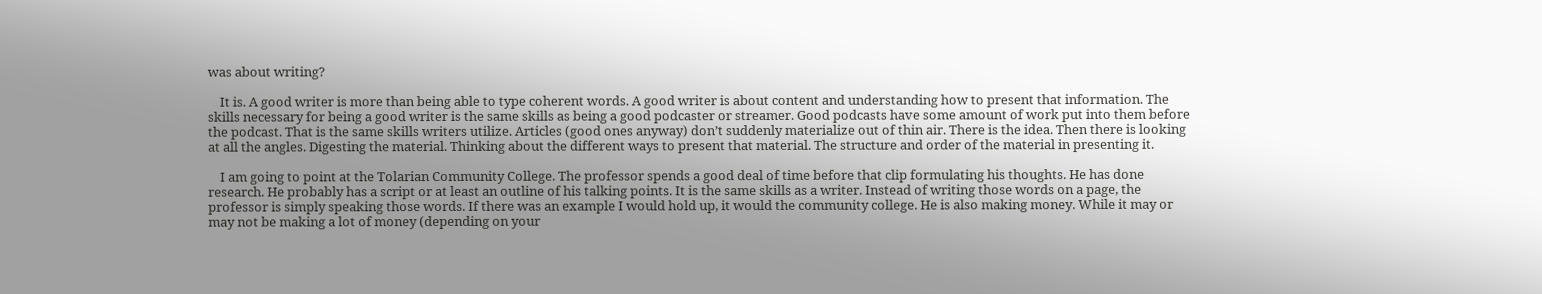was about writing?

    It is. A good writer is more than being able to type coherent words. A good writer is about content and understanding how to present that information. The skills necessary for being a good writer is the same skills as being a good podcaster or streamer. Good podcasts have some amount of work put into them before the podcast. That is the same skills writers utilize. Articles (good ones anyway) don’t suddenly materialize out of thin air. There is the idea. Then there is looking at all the angles. Digesting the material. Thinking about the different ways to present that material. The structure and order of the material in presenting it.

    I am going to point at the Tolarian Community College. The professor spends a good deal of time before that clip formulating his thoughts. He has done research. He probably has a script or at least an outline of his talking points. It is the same skills as a writer. Instead of writing those words on a page, the professor is simply speaking those words. If there was an example I would hold up, it would the community college. He is also making money. While it may or may not be making a lot of money (depending on your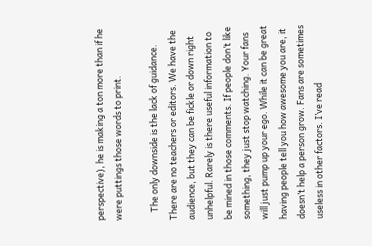perspective), he is making a ton more than if he were puttings those words to print.

    The only downside is the lack of guidance. There are no teachers or editors. We have the audience, but they can be fickle or down right unhelpful. Rarely is there useful information to be mined in those comments. If people don’t like something, they just stop watching. Your fans will just pump up your ego. While it can be great having people tell you how awesome you are, it doesn’t help a person grow. Fans are sometimes useless in other factors. I’ve read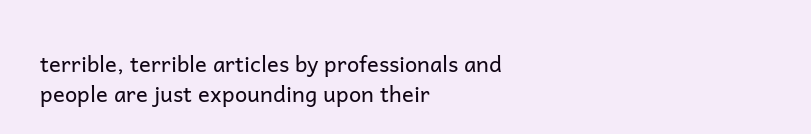terrible, terrible articles by professionals and people are just expounding upon their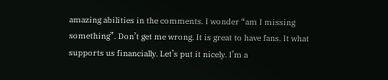amazing abilities in the comments. I wonder “am I missing something”. Don’t get me wrong. It is great to have fans. It what supports us financially. Let’s put it nicely. I’m a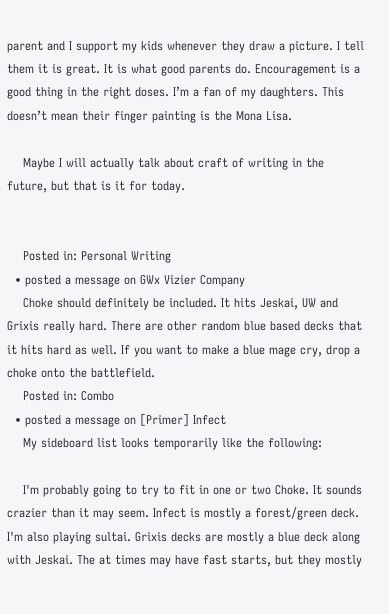parent and I support my kids whenever they draw a picture. I tell them it is great. It is what good parents do. Encouragement is a good thing in the right doses. I’m a fan of my daughters. This doesn’t mean their finger painting is the Mona Lisa.

    Maybe I will actually talk about craft of writing in the future, but that is it for today.


    Posted in: Personal Writing
  • posted a message on GWx Vizier Company
    Choke should definitely be included. It hits Jeskai, UW and Grixis really hard. There are other random blue based decks that it hits hard as well. If you want to make a blue mage cry, drop a choke onto the battlefield.
    Posted in: Combo
  • posted a message on [Primer] Infect
    My sideboard list looks temporarily like the following:

    I'm probably going to try to fit in one or two Choke. It sounds crazier than it may seem. Infect is mostly a forest/green deck. I'm also playing sultai. Grixis decks are mostly a blue deck along with Jeskai. The at times may have fast starts, but they mostly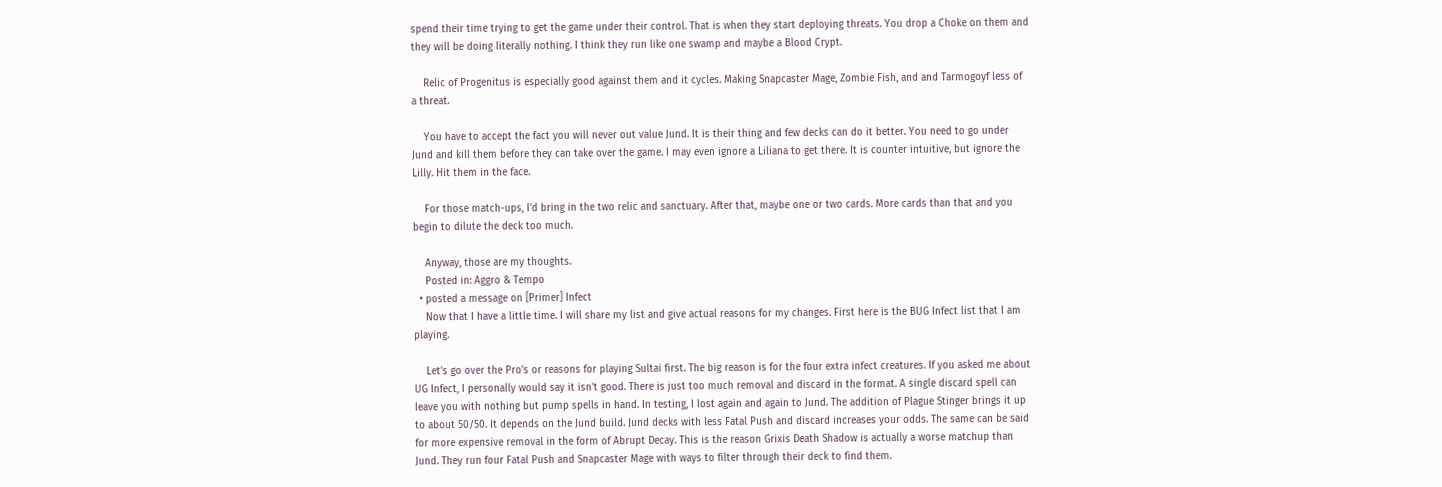spend their time trying to get the game under their control. That is when they start deploying threats. You drop a Choke on them and they will be doing literally nothing. I think they run like one swamp and maybe a Blood Crypt.

    Relic of Progenitus is especially good against them and it cycles. Making Snapcaster Mage, Zombie Fish, and and Tarmogoyf less of a threat.

    You have to accept the fact you will never out value Jund. It is their thing and few decks can do it better. You need to go under Jund and kill them before they can take over the game. I may even ignore a Liliana to get there. It is counter intuitive, but ignore the Lilly. Hit them in the face.

    For those match-ups, I'd bring in the two relic and sanctuary. After that, maybe one or two cards. More cards than that and you begin to dilute the deck too much.

    Anyway, those are my thoughts.
    Posted in: Aggro & Tempo
  • posted a message on [Primer] Infect
    Now that I have a little time. I will share my list and give actual reasons for my changes. First here is the BUG Infect list that I am playing.

    Let's go over the Pro's or reasons for playing Sultai first. The big reason is for the four extra infect creatures. If you asked me about UG Infect, I personally would say it isn't good. There is just too much removal and discard in the format. A single discard spell can leave you with nothing but pump spells in hand. In testing, I lost again and again to Jund. The addition of Plague Stinger brings it up to about 50/50. It depends on the Jund build. Jund decks with less Fatal Push and discard increases your odds. The same can be said for more expensive removal in the form of Abrupt Decay. This is the reason Grixis Death Shadow is actually a worse matchup than Jund. They run four Fatal Push and Snapcaster Mage with ways to filter through their deck to find them.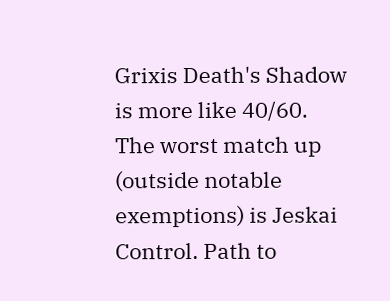Grixis Death's Shadow is more like 40/60. The worst match up (outside notable exemptions) is Jeskai Control. Path to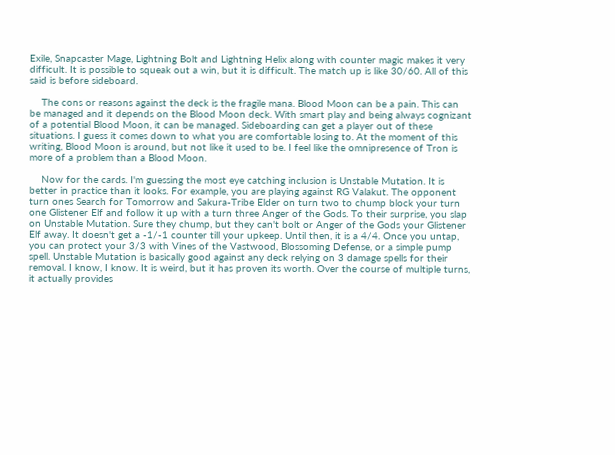Exile, Snapcaster Mage, Lightning Bolt and Lightning Helix along with counter magic makes it very difficult. It is possible to squeak out a win, but it is difficult. The match up is like 30/60. All of this said is before sideboard.

    The cons or reasons against the deck is the fragile mana. Blood Moon can be a pain. This can be managed and it depends on the Blood Moon deck. With smart play and being always cognizant of a potential Blood Moon, it can be managed. Sideboarding can get a player out of these situations. I guess it comes down to what you are comfortable losing to. At the moment of this writing, Blood Moon is around, but not like it used to be. I feel like the omnipresence of Tron is more of a problem than a Blood Moon.

    Now for the cards. I'm guessing the most eye catching inclusion is Unstable Mutation. It is better in practice than it looks. For example, you are playing against RG Valakut. The opponent turn ones Search for Tomorrow and Sakura-Tribe Elder on turn two to chump block your turn one Glistener Elf and follow it up with a turn three Anger of the Gods. To their surprise, you slap on Unstable Mutation. Sure they chump, but they can't bolt or Anger of the Gods your Glistener Elf away. It doesn't get a -1/-1 counter till your upkeep. Until then, it is a 4/4. Once you untap, you can protect your 3/3 with Vines of the Vastwood, Blossoming Defense, or a simple pump spell. Unstable Mutation is basically good against any deck relying on 3 damage spells for their removal. I know, I know. It is weird, but it has proven its worth. Over the course of multiple turns, it actually provides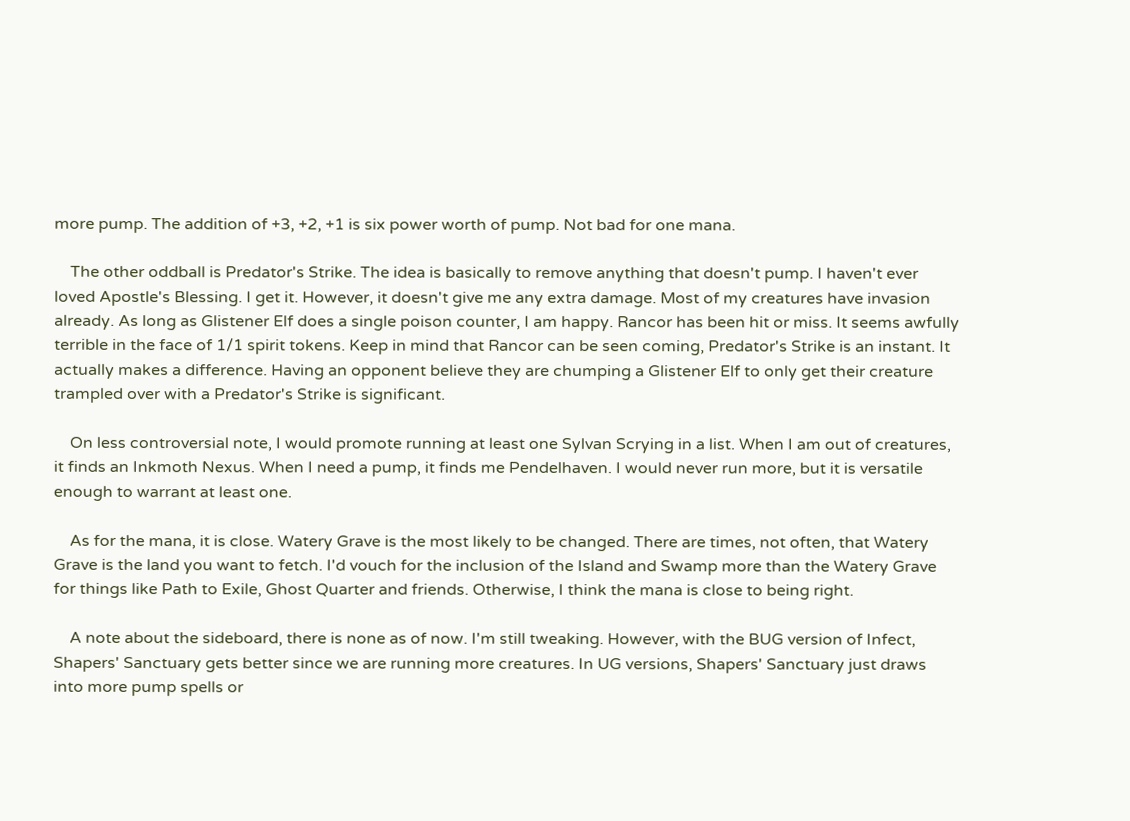more pump. The addition of +3, +2, +1 is six power worth of pump. Not bad for one mana.

    The other oddball is Predator's Strike. The idea is basically to remove anything that doesn't pump. I haven't ever loved Apostle's Blessing. I get it. However, it doesn't give me any extra damage. Most of my creatures have invasion already. As long as Glistener Elf does a single poison counter, I am happy. Rancor has been hit or miss. It seems awfully terrible in the face of 1/1 spirit tokens. Keep in mind that Rancor can be seen coming, Predator's Strike is an instant. It actually makes a difference. Having an opponent believe they are chumping a Glistener Elf to only get their creature trampled over with a Predator's Strike is significant.

    On less controversial note, I would promote running at least one Sylvan Scrying in a list. When I am out of creatures, it finds an Inkmoth Nexus. When I need a pump, it finds me Pendelhaven. I would never run more, but it is versatile enough to warrant at least one.

    As for the mana, it is close. Watery Grave is the most likely to be changed. There are times, not often, that Watery Grave is the land you want to fetch. I'd vouch for the inclusion of the Island and Swamp more than the Watery Grave for things like Path to Exile, Ghost Quarter and friends. Otherwise, I think the mana is close to being right.

    A note about the sideboard, there is none as of now. I'm still tweaking. However, with the BUG version of Infect, Shapers' Sanctuary gets better since we are running more creatures. In UG versions, Shapers' Sanctuary just draws into more pump spells or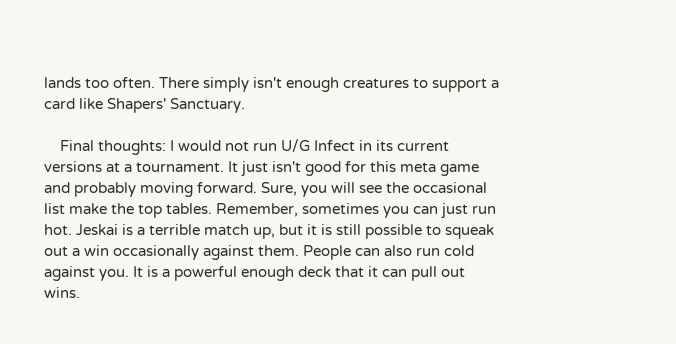lands too often. There simply isn't enough creatures to support a card like Shapers' Sanctuary.

    Final thoughts: I would not run U/G Infect in its current versions at a tournament. It just isn't good for this meta game and probably moving forward. Sure, you will see the occasional list make the top tables. Remember, sometimes you can just run hot. Jeskai is a terrible match up, but it is still possible to squeak out a win occasionally against them. People can also run cold against you. It is a powerful enough deck that it can pull out wins.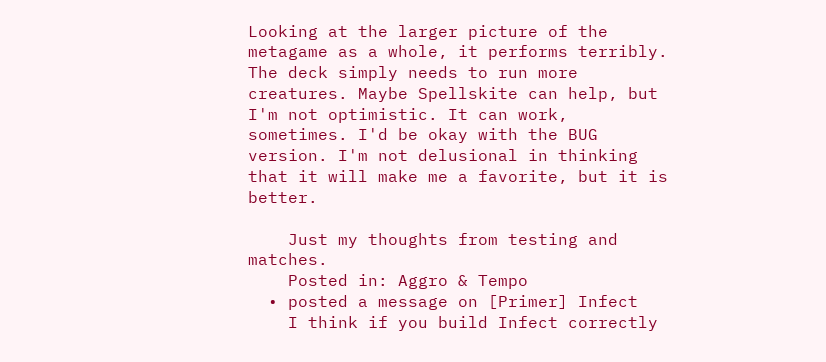Looking at the larger picture of the metagame as a whole, it performs terribly. The deck simply needs to run more creatures. Maybe Spellskite can help, but I'm not optimistic. It can work, sometimes. I'd be okay with the BUG version. I'm not delusional in thinking that it will make me a favorite, but it is better.

    Just my thoughts from testing and matches.
    Posted in: Aggro & Tempo
  • posted a message on [Primer] Infect
    I think if you build Infect correctly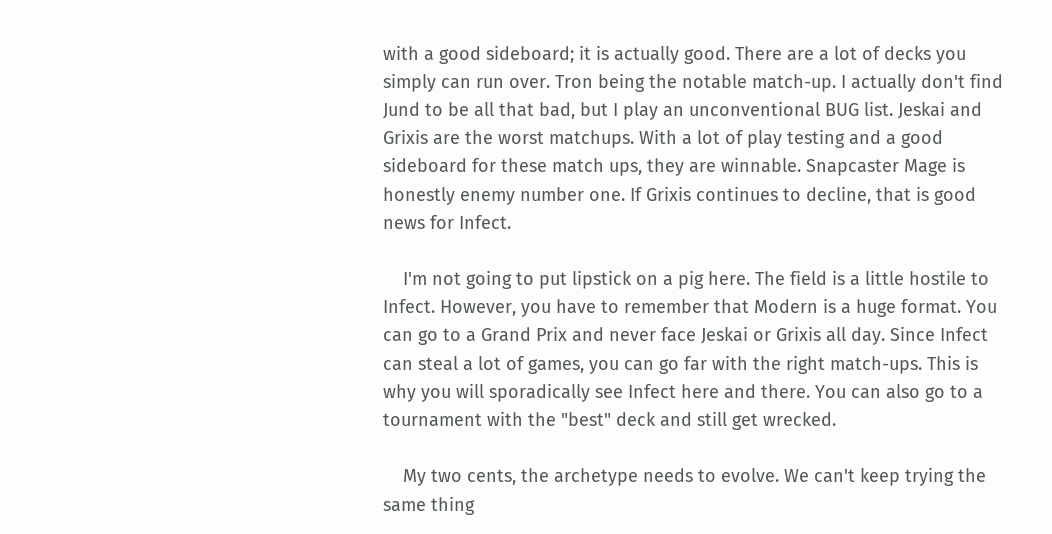with a good sideboard; it is actually good. There are a lot of decks you simply can run over. Tron being the notable match-up. I actually don't find Jund to be all that bad, but I play an unconventional BUG list. Jeskai and Grixis are the worst matchups. With a lot of play testing and a good sideboard for these match ups, they are winnable. Snapcaster Mage is honestly enemy number one. If Grixis continues to decline, that is good news for Infect.

    I'm not going to put lipstick on a pig here. The field is a little hostile to Infect. However, you have to remember that Modern is a huge format. You can go to a Grand Prix and never face Jeskai or Grixis all day. Since Infect can steal a lot of games, you can go far with the right match-ups. This is why you will sporadically see Infect here and there. You can also go to a tournament with the "best" deck and still get wrecked.

    My two cents, the archetype needs to evolve. We can't keep trying the same thing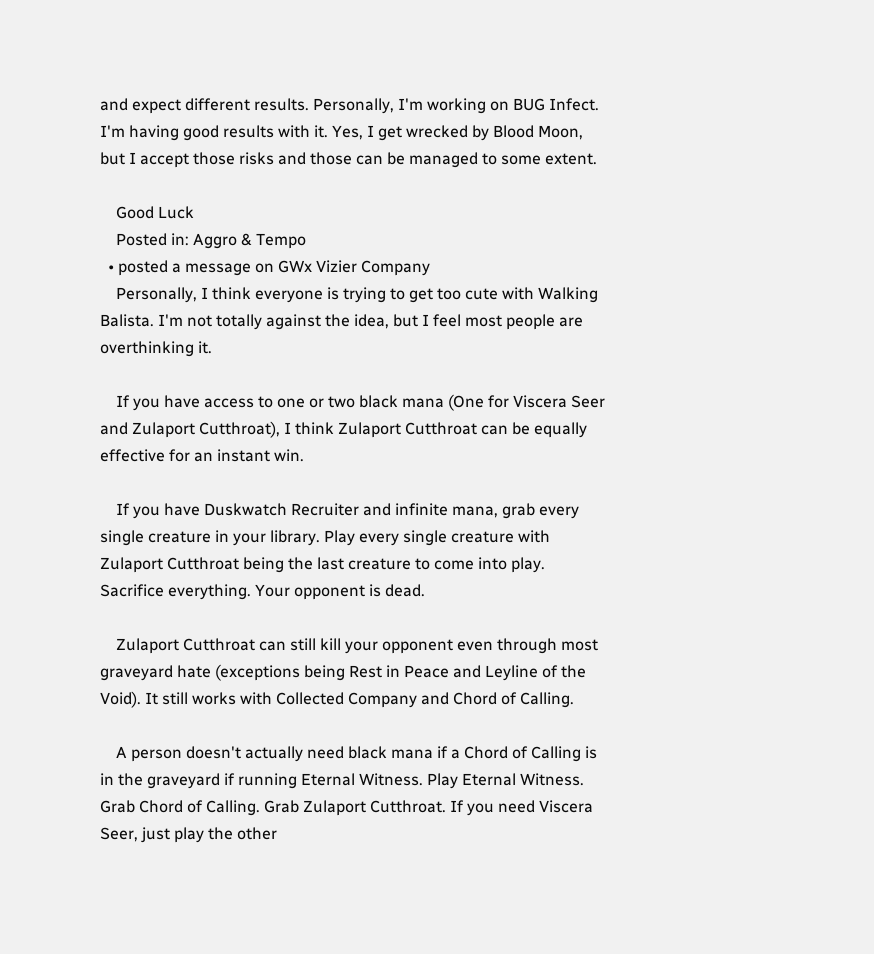and expect different results. Personally, I'm working on BUG Infect. I'm having good results with it. Yes, I get wrecked by Blood Moon, but I accept those risks and those can be managed to some extent.

    Good Luck
    Posted in: Aggro & Tempo
  • posted a message on GWx Vizier Company
    Personally, I think everyone is trying to get too cute with Walking Balista. I'm not totally against the idea, but I feel most people are overthinking it.

    If you have access to one or two black mana (One for Viscera Seer and Zulaport Cutthroat), I think Zulaport Cutthroat can be equally effective for an instant win.

    If you have Duskwatch Recruiter and infinite mana, grab every single creature in your library. Play every single creature with Zulaport Cutthroat being the last creature to come into play. Sacrifice everything. Your opponent is dead.

    Zulaport Cutthroat can still kill your opponent even through most graveyard hate (exceptions being Rest in Peace and Leyline of the Void). It still works with Collected Company and Chord of Calling.

    A person doesn't actually need black mana if a Chord of Calling is in the graveyard if running Eternal Witness. Play Eternal Witness. Grab Chord of Calling. Grab Zulaport Cutthroat. If you need Viscera Seer, just play the other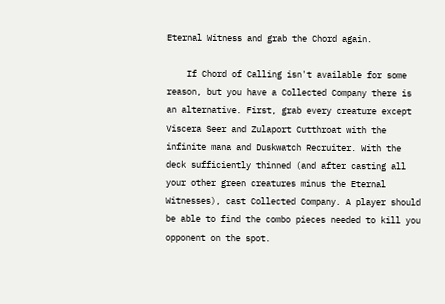Eternal Witness and grab the Chord again.

    If Chord of Calling isn't available for some reason, but you have a Collected Company there is an alternative. First, grab every creature except Viscera Seer and Zulaport Cutthroat with the infinite mana and Duskwatch Recruiter. With the deck sufficiently thinned (and after casting all your other green creatures minus the Eternal Witnesses), cast Collected Company. A player should be able to find the combo pieces needed to kill you opponent on the spot.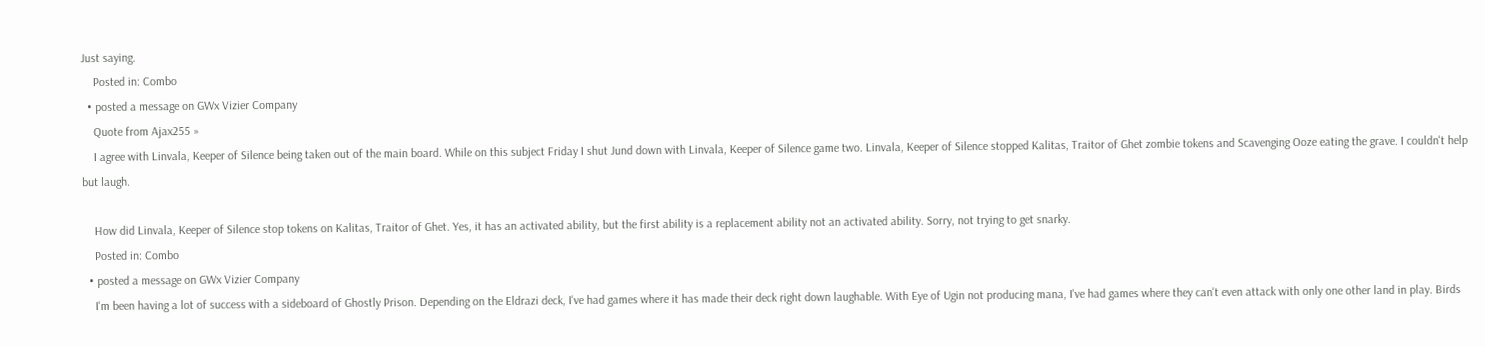Just saying.
    Posted in: Combo
  • posted a message on GWx Vizier Company
    Quote from Ajax255 »
    I agree with Linvala, Keeper of Silence being taken out of the main board. While on this subject Friday I shut Jund down with Linvala, Keeper of Silence game two. Linvala, Keeper of Silence stopped Kalitas, Traitor of Ghet zombie tokens and Scavenging Ooze eating the grave. I couldn't help but laugh.

    How did Linvala, Keeper of Silence stop tokens on Kalitas, Traitor of Ghet. Yes, it has an activated ability, but the first ability is a replacement ability not an activated ability. Sorry, not trying to get snarky.
    Posted in: Combo
  • posted a message on GWx Vizier Company
    I'm been having a lot of success with a sideboard of Ghostly Prison. Depending on the Eldrazi deck, I've had games where it has made their deck right down laughable. With Eye of Ugin not producing mana, I've had games where they can't even attack with only one other land in play. Birds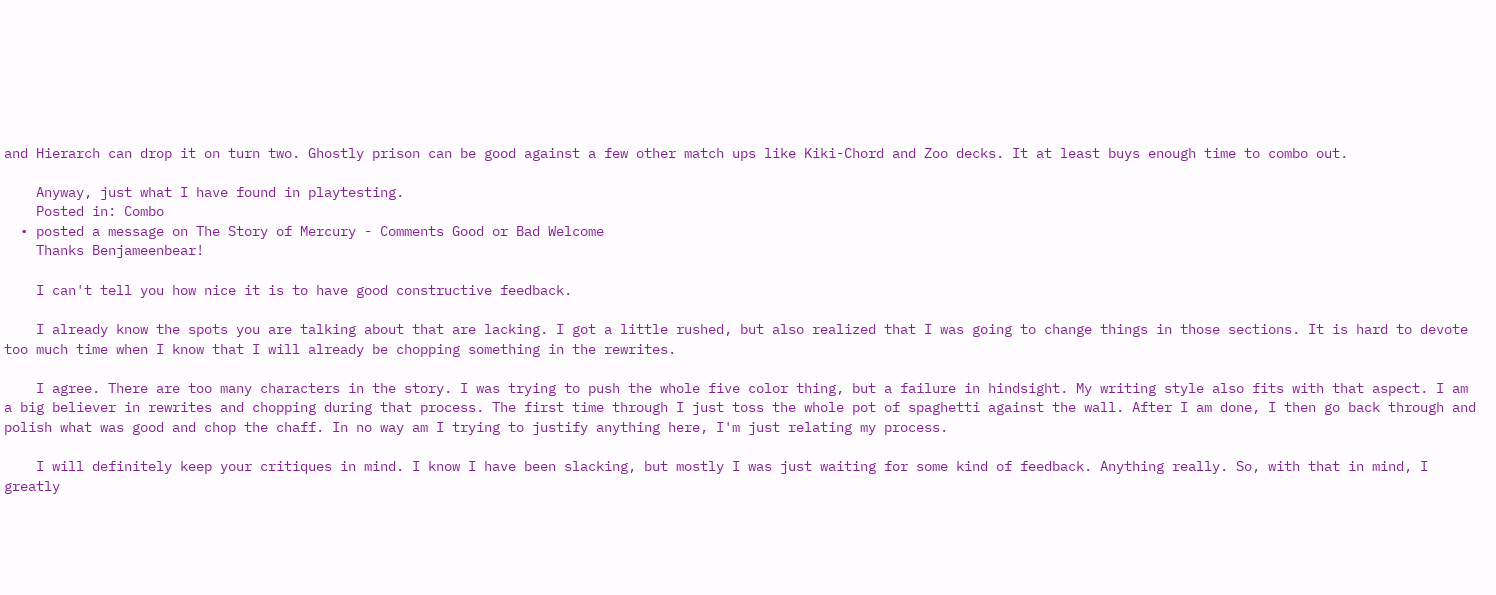and Hierarch can drop it on turn two. Ghostly prison can be good against a few other match ups like Kiki-Chord and Zoo decks. It at least buys enough time to combo out.

    Anyway, just what I have found in playtesting.
    Posted in: Combo
  • posted a message on The Story of Mercury - Comments Good or Bad Welcome
    Thanks Benjameenbear!

    I can't tell you how nice it is to have good constructive feedback.

    I already know the spots you are talking about that are lacking. I got a little rushed, but also realized that I was going to change things in those sections. It is hard to devote too much time when I know that I will already be chopping something in the rewrites.

    I agree. There are too many characters in the story. I was trying to push the whole five color thing, but a failure in hindsight. My writing style also fits with that aspect. I am a big believer in rewrites and chopping during that process. The first time through I just toss the whole pot of spaghetti against the wall. After I am done, I then go back through and polish what was good and chop the chaff. In no way am I trying to justify anything here, I'm just relating my process.

    I will definitely keep your critiques in mind. I know I have been slacking, but mostly I was just waiting for some kind of feedback. Anything really. So, with that in mind, I greatly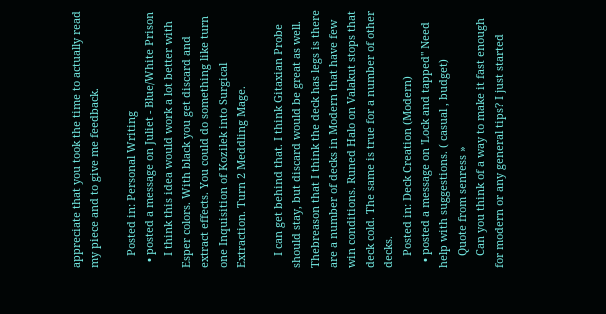appreciate that you took the time to actually read my piece and to give me feedback.

    Posted in: Personal Writing
  • posted a message on Juliet - Blue/White Prison
    I think this idea would work a lot better with Esper colors. With black you get discard and extract effects. You could do something like turn one Inquisition of Kozilek into Surgical Extraction. Turn 2 Meddling Mage.

    I can get behind that. I think Gitaxian Probe should stay, but discard would be great as well. Thebreason that I think the deck has legs is there are a number of decks in Modern that have few win conditions. Runed Halo on Valakut stops that deck cold. The same is true for a number of other decks.
    Posted in: Deck Creation (Modern)
  • posted a message on 'Lock and tapped" Need help with suggestions. ( casual , budget)
    Quote from senress »
    Can you think of a way to make it fast enough for modern or any general tips? I just started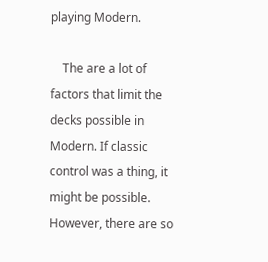playing Modern.

    The are a lot of factors that limit the decks possible in Modern. If classic control was a thing, it might be possible. However, there are so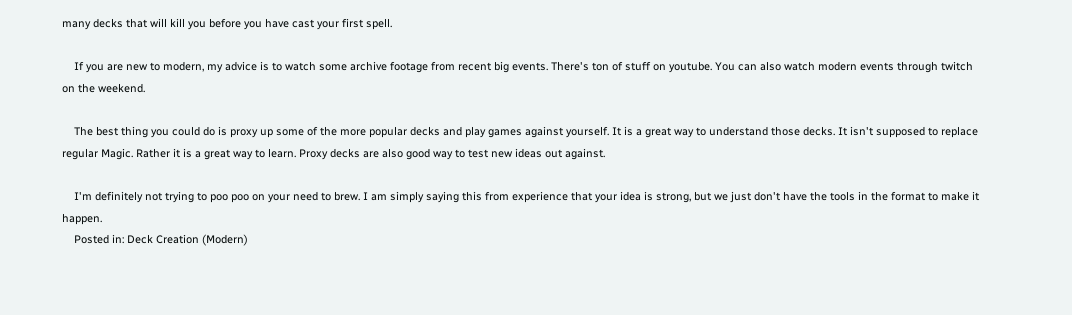many decks that will kill you before you have cast your first spell.

    If you are new to modern, my advice is to watch some archive footage from recent big events. There's ton of stuff on youtube. You can also watch modern events through twitch on the weekend.

    The best thing you could do is proxy up some of the more popular decks and play games against yourself. It is a great way to understand those decks. It isn't supposed to replace regular Magic. Rather it is a great way to learn. Proxy decks are also good way to test new ideas out against.

    I'm definitely not trying to poo poo on your need to brew. I am simply saying this from experience that your idea is strong, but we just don't have the tools in the format to make it happen.
    Posted in: Deck Creation (Modern)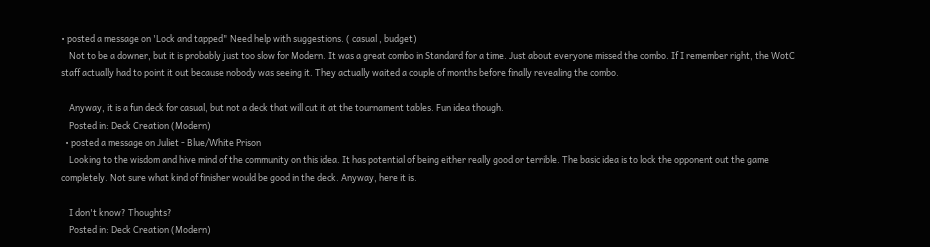• posted a message on 'Lock and tapped" Need help with suggestions. ( casual , budget)
    Not to be a downer, but it is probably just too slow for Modern. It was a great combo in Standard for a time. Just about everyone missed the combo. If I remember right, the WotC staff actually had to point it out because nobody was seeing it. They actually waited a couple of months before finally revealing the combo.

    Anyway, it is a fun deck for casual, but not a deck that will cut it at the tournament tables. Fun idea though.
    Posted in: Deck Creation (Modern)
  • posted a message on Juliet - Blue/White Prison
    Looking to the wisdom and hive mind of the community on this idea. It has potential of being either really good or terrible. The basic idea is to lock the opponent out the game completely. Not sure what kind of finisher would be good in the deck. Anyway, here it is.

    I don't know? Thoughts?
    Posted in: Deck Creation (Modern)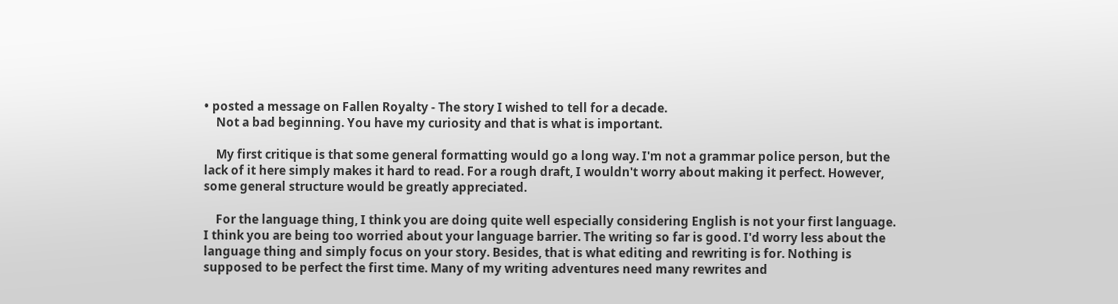• posted a message on Fallen Royalty - The story I wished to tell for a decade.
    Not a bad beginning. You have my curiosity and that is what is important.

    My first critique is that some general formatting would go a long way. I'm not a grammar police person, but the lack of it here simply makes it hard to read. For a rough draft, I wouldn't worry about making it perfect. However, some general structure would be greatly appreciated.

    For the language thing, I think you are doing quite well especially considering English is not your first language. I think you are being too worried about your language barrier. The writing so far is good. I'd worry less about the language thing and simply focus on your story. Besides, that is what editing and rewriting is for. Nothing is supposed to be perfect the first time. Many of my writing adventures need many rewrites and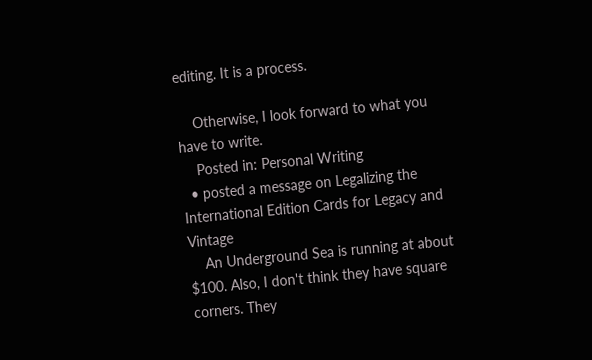editing. It is a process.

    Otherwise, I look forward to what you have to write.
    Posted in: Personal Writing
  • posted a message on Legalizing the International Edition Cards for Legacy and Vintage
    An Underground Sea is running at about $100. Also, I don't think they have square corners. They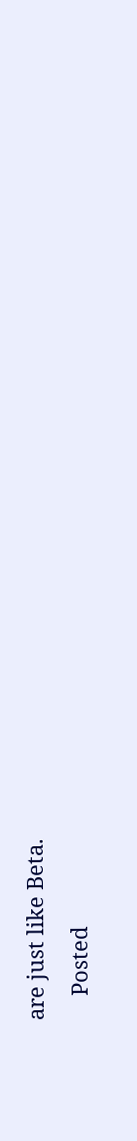are just like Beta.
    Posted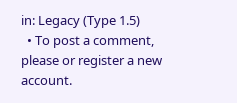in: Legacy (Type 1.5)
  • To post a comment, please or register a new account.